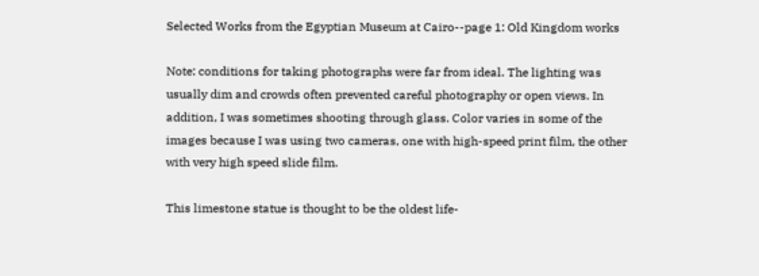Selected Works from the Egyptian Museum at Cairo--page 1: Old Kingdom works

Note: conditions for taking photographs were far from ideal. The lighting was usually dim and crowds often prevented careful photography or open views. In addition, I was sometimes shooting through glass. Color varies in some of the images because I was using two cameras, one with high-speed print film, the other with very high speed slide film.

This limestone statue is thought to be the oldest life-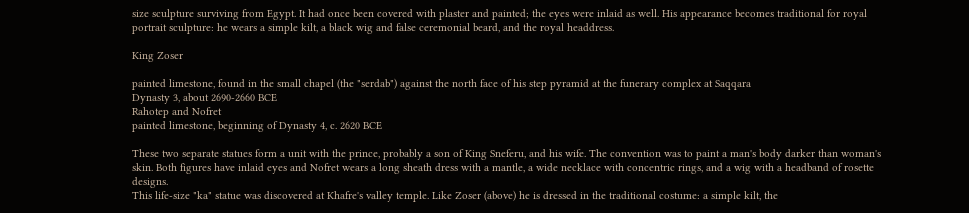size sculpture surviving from Egypt. It had once been covered with plaster and painted; the eyes were inlaid as well. His appearance becomes traditional for royal portrait sculpture: he wears a simple kilt, a black wig and false ceremonial beard, and the royal headdress.

King Zoser

painted limestone, found in the small chapel (the "serdab") against the north face of his step pyramid at the funerary complex at Saqqara
Dynasty 3, about 2690-2660 BCE
Rahotep and Nofret
painted limestone, beginning of Dynasty 4, c. 2620 BCE

These two separate statues form a unit with the prince, probably a son of King Sneferu, and his wife. The convention was to paint a man's body darker than woman's skin. Both figures have inlaid eyes and Nofret wears a long sheath dress with a mantle, a wide necklace with concentric rings, and a wig with a headband of rosette designs.
This life-size "ka" statue was discovered at Khafre's valley temple. Like Zoser (above) he is dressed in the traditional costume: a simple kilt, the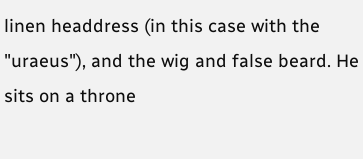linen headdress (in this case with the "uraeus"), and the wig and false beard. He sits on a throne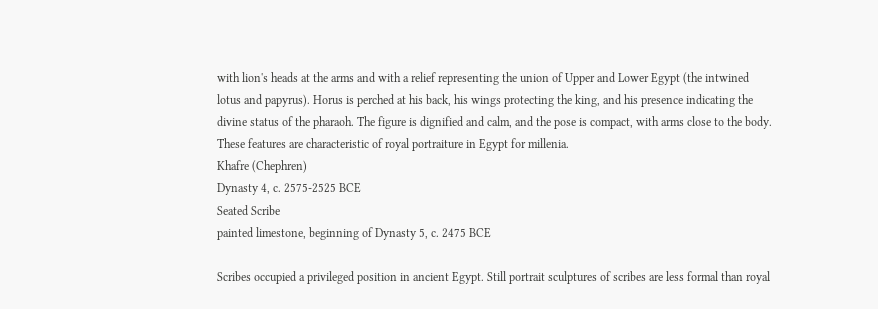with lion's heads at the arms and with a relief representing the union of Upper and Lower Egypt (the intwined lotus and papyrus). Horus is perched at his back, his wings protecting the king, and his presence indicating the divine status of the pharaoh. The figure is dignified and calm, and the pose is compact, with arms close to the body. These features are characteristic of royal portraiture in Egypt for millenia.
Khafre (Chephren)
Dynasty 4, c. 2575-2525 BCE
Seated Scribe
painted limestone, beginning of Dynasty 5, c. 2475 BCE

Scribes occupied a privileged position in ancient Egypt. Still portrait sculptures of scribes are less formal than royal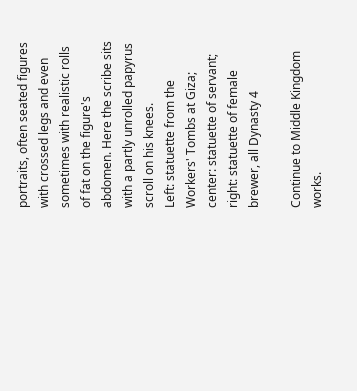portraits, often seated figures with crossed legs and even sometimes with realistic rolls of fat on the figure's abdomen. Here the scribe sits with a partly unrolled papyrus scroll on his knees.
Left: statuette from the Workers' Tombs at Giza; center: statuette of servant; right: statuette of female brewer, all Dynasty 4

Continue to Middle Kingdom works.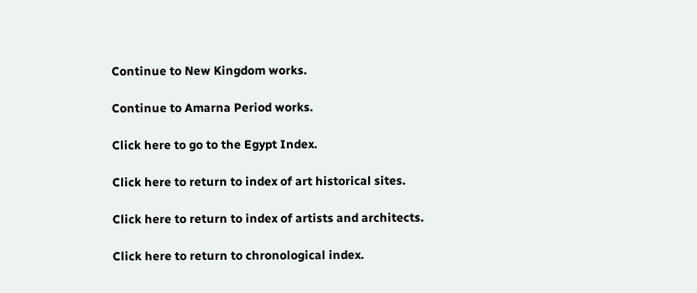Continue to New Kingdom works.

Continue to Amarna Period works.

Click here to go to the Egypt Index.

Click here to return to index of art historical sites.

Click here to return to index of artists and architects.

Click here to return to chronological index.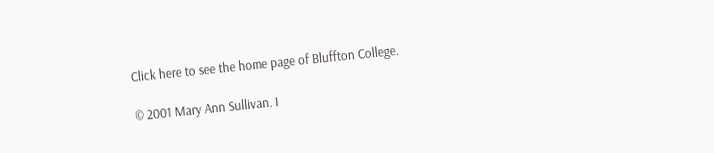Click here to see the home page of Bluffton College.

© 2001 Mary Ann Sullivan. I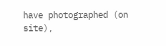have photographed (on site),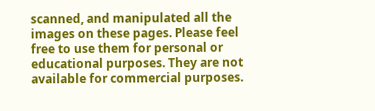scanned, and manipulated all the images on these pages. Please feel free to use them for personal or educational purposes. They are not available for commercial purposes.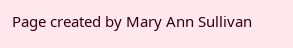Page created by Mary Ann Sullivan